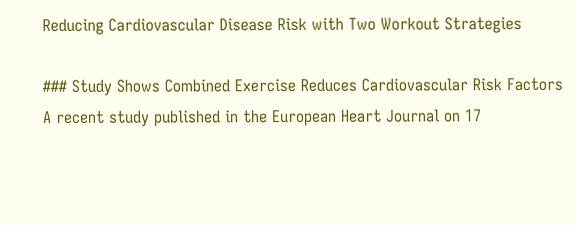Reducing Cardiovascular Disease Risk with Two Workout Strategies

### Study Shows Combined Exercise Reduces Cardiovascular Risk Factors
A recent study published in the European Heart Journal on 17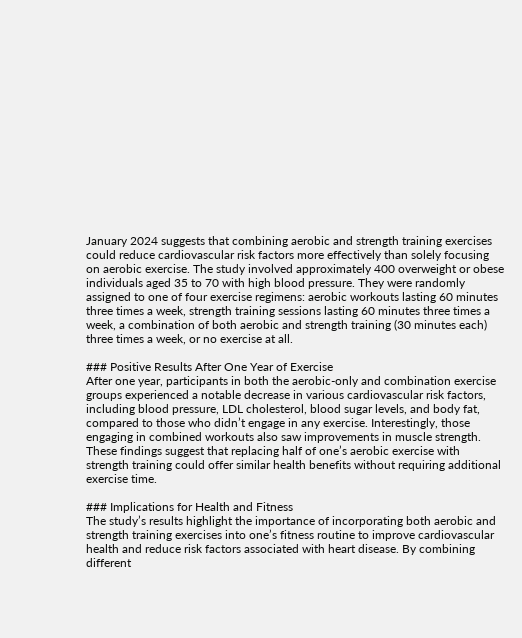January 2024 suggests that combining aerobic and strength training exercises could reduce cardiovascular risk factors more effectively than solely focusing on aerobic exercise. The study involved approximately 400 overweight or obese individuals aged 35 to 70 with high blood pressure. They were randomly assigned to one of four exercise regimens: aerobic workouts lasting 60 minutes three times a week, strength training sessions lasting 60 minutes three times a week, a combination of both aerobic and strength training (30 minutes each) three times a week, or no exercise at all.

### Positive Results After One Year of Exercise
After one year, participants in both the aerobic-only and combination exercise groups experienced a notable decrease in various cardiovascular risk factors, including blood pressure, LDL cholesterol, blood sugar levels, and body fat, compared to those who didn’t engage in any exercise. Interestingly, those engaging in combined workouts also saw improvements in muscle strength. These findings suggest that replacing half of one’s aerobic exercise with strength training could offer similar health benefits without requiring additional exercise time.

### Implications for Health and Fitness
The study’s results highlight the importance of incorporating both aerobic and strength training exercises into one’s fitness routine to improve cardiovascular health and reduce risk factors associated with heart disease. By combining different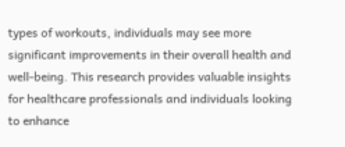types of workouts, individuals may see more significant improvements in their overall health and well-being. This research provides valuable insights for healthcare professionals and individuals looking to enhance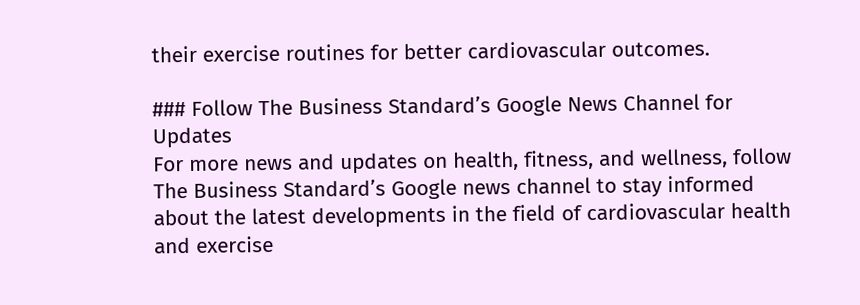their exercise routines for better cardiovascular outcomes.

### Follow The Business Standard’s Google News Channel for Updates
For more news and updates on health, fitness, and wellness, follow The Business Standard’s Google news channel to stay informed about the latest developments in the field of cardiovascular health and exercise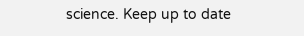science. Keep up to date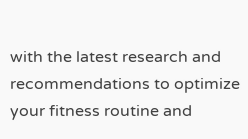with the latest research and recommendations to optimize your fitness routine and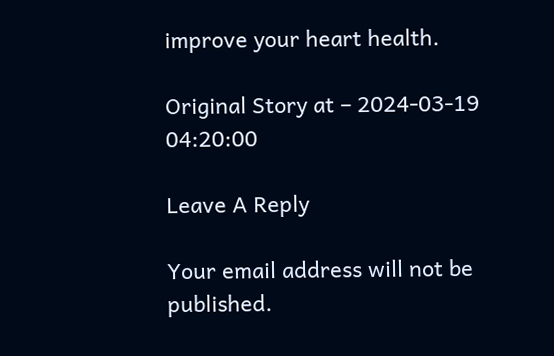improve your heart health.

Original Story at – 2024-03-19 04:20:00

Leave A Reply

Your email address will not be published.